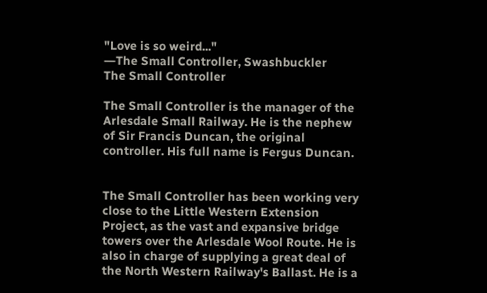"Love is so weird..."
―The Small Controller, Swashbuckler
The Small Controller

The Small Controller is the manager of the Arlesdale Small Railway. He is the nephew of Sir Francis Duncan, the original controller. His full name is Fergus Duncan.


The Small Controller has been working very close to the Little Western Extension Project, as the vast and expansive bridge towers over the Arlesdale Wool Route. He is also in charge of supplying a great deal of the North Western Railway's Ballast. He is a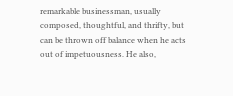remarkable businessman, usually composed, thoughtful, and thrifty, but can be thrown off balance when he acts out of impetuousness. He also,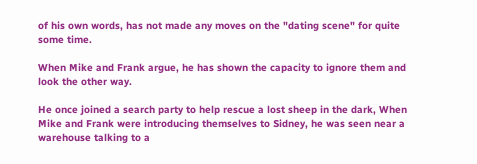of his own words, has not made any moves on the "dating scene" for quite some time.

When Mike and Frank argue, he has shown the capacity to ignore them and look the other way.

He once joined a search party to help rescue a lost sheep in the dark, When Mike and Frank were introducing themselves to Sidney, he was seen near a warehouse talking to a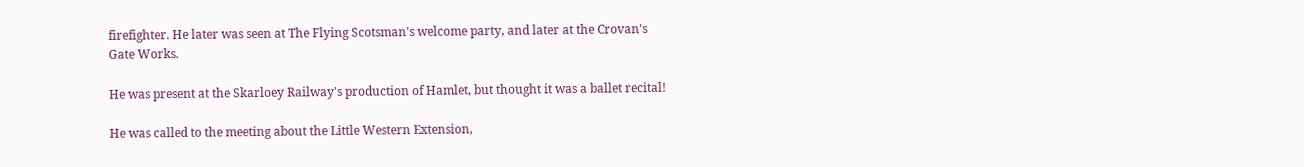firefighter. He later was seen at The Flying Scotsman's welcome party, and later at the Crovan's Gate Works.

He was present at the Skarloey Railway's production of Hamlet, but thought it was a ballet recital!

He was called to the meeting about the Little Western Extension,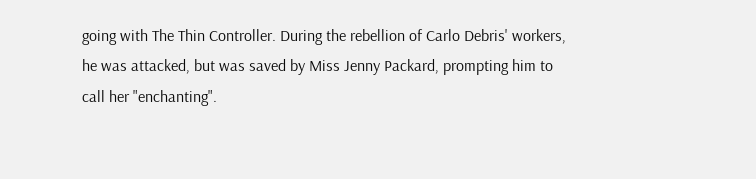going with The Thin Controller. During the rebellion of Carlo Debris' workers, he was attacked, but was saved by Miss Jenny Packard, prompting him to call her "enchanting".